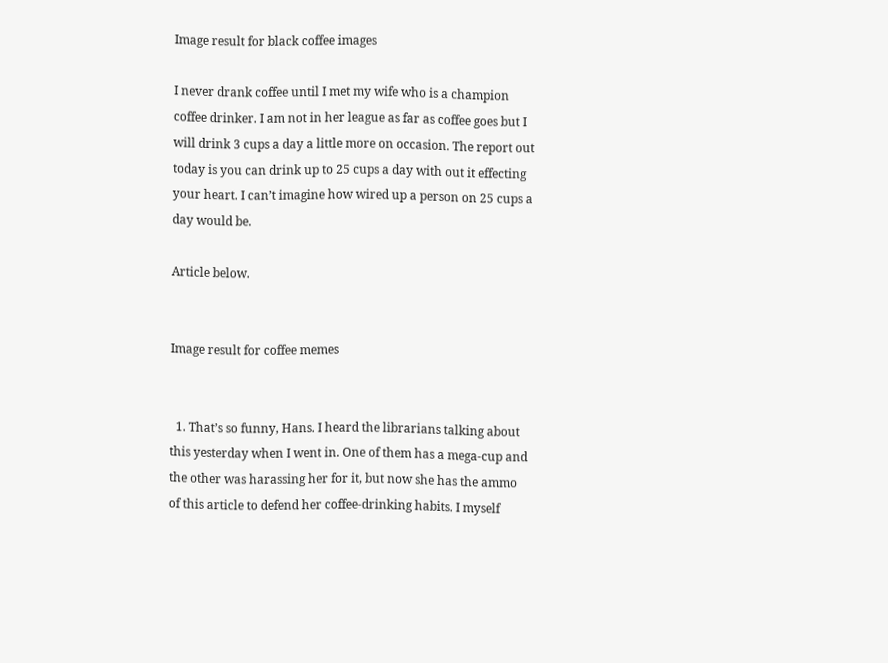Image result for black coffee images

I never drank coffee until I met my wife who is a champion coffee drinker. I am not in her league as far as coffee goes but I will drink 3 cups a day a little more on occasion. The report out today is you can drink up to 25 cups a day with out it effecting your heart. I can’t imagine how wired up a person on 25 cups a day would be.

Article below.


Image result for coffee memes


  1. That’s so funny, Hans. I heard the librarians talking about this yesterday when I went in. One of them has a mega-cup and the other was harassing her for it, but now she has the ammo of this article to defend her coffee-drinking habits. I myself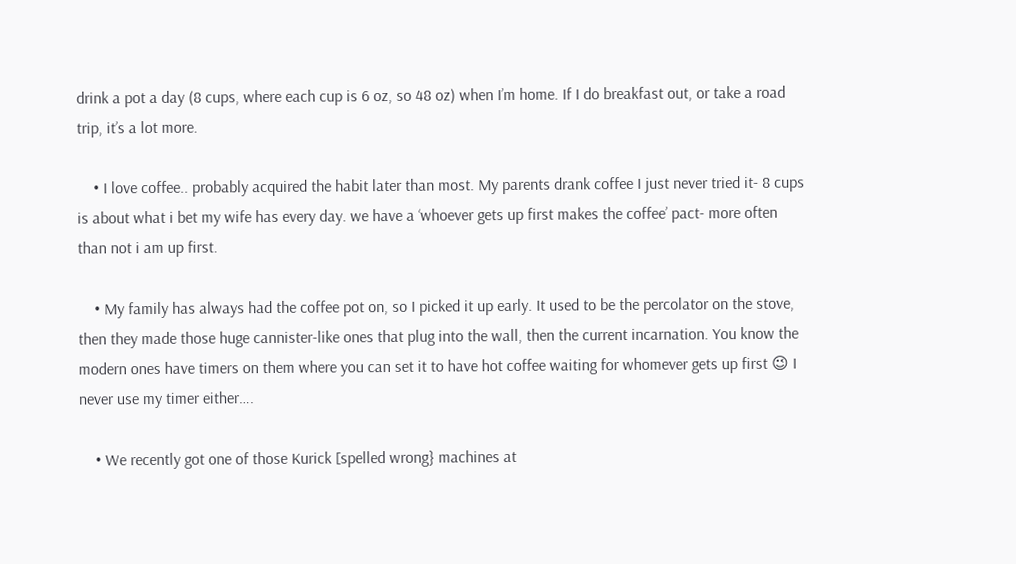drink a pot a day (8 cups, where each cup is 6 oz, so 48 oz) when I’m home. If I do breakfast out, or take a road trip, it’s a lot more.

    • I love coffee.. probably acquired the habit later than most. My parents drank coffee I just never tried it- 8 cups is about what i bet my wife has every day. we have a ‘whoever gets up first makes the coffee’ pact- more often than not i am up first.

    • My family has always had the coffee pot on, so I picked it up early. It used to be the percolator on the stove, then they made those huge cannister-like ones that plug into the wall, then the current incarnation. You know the modern ones have timers on them where you can set it to have hot coffee waiting for whomever gets up first 😉 I never use my timer either….

    • We recently got one of those Kurick [spelled wrong} machines at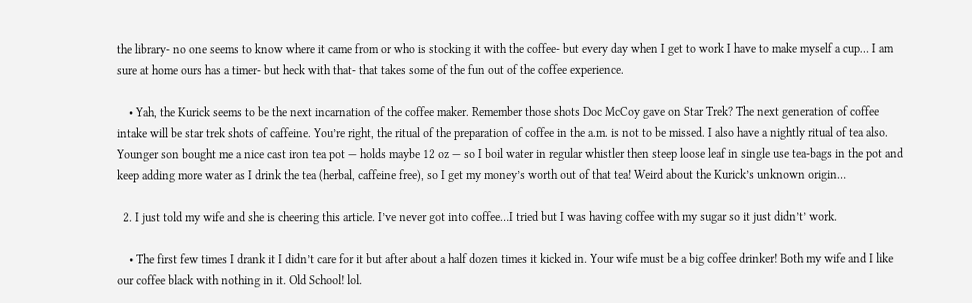the library- no one seems to know where it came from or who is stocking it with the coffee- but every day when I get to work I have to make myself a cup… I am sure at home ours has a timer- but heck with that- that takes some of the fun out of the coffee experience.

    • Yah, the Kurick seems to be the next incarnation of the coffee maker. Remember those shots Doc McCoy gave on Star Trek? The next generation of coffee intake will be star trek shots of caffeine. You’re right, the ritual of the preparation of coffee in the a.m. is not to be missed. I also have a nightly ritual of tea also. Younger son bought me a nice cast iron tea pot — holds maybe 12 oz — so I boil water in regular whistler then steep loose leaf in single use tea-bags in the pot and keep adding more water as I drink the tea (herbal, caffeine free), so I get my money’s worth out of that tea! Weird about the Kurick’s unknown origin…

  2. I just told my wife and she is cheering this article. I’ve never got into coffee…I tried but I was having coffee with my sugar so it just didn’t’ work.

    • The first few times I drank it I didn’t care for it but after about a half dozen times it kicked in. Your wife must be a big coffee drinker! Both my wife and I like our coffee black with nothing in it. Old School! lol.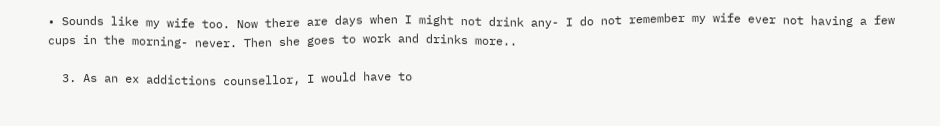• Sounds like my wife too. Now there are days when I might not drink any- I do not remember my wife ever not having a few cups in the morning- never. Then she goes to work and drinks more..

  3. As an ex addictions counsellor, I would have to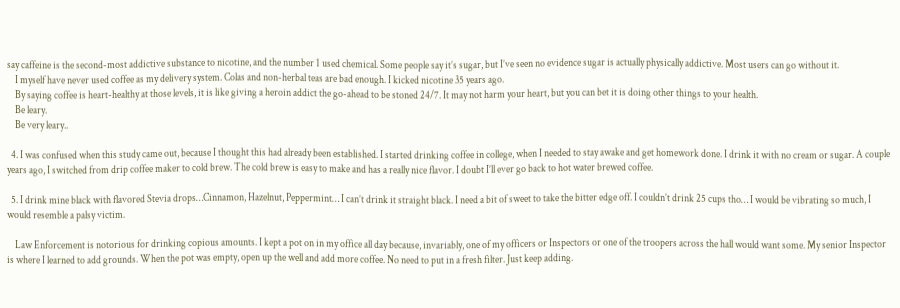say caffeine is the second-most addictive substance to nicotine, and the number 1 used chemical. Some people say it’s sugar, but I’ve seen no evidence sugar is actually physically addictive. Most users can go without it.
    I myself have never used coffee as my delivery system. Colas and non-herbal teas are bad enough. I kicked nicotine 35 years ago.
    By saying coffee is heart-healthy at those levels, it is like giving a heroin addict the go-ahead to be stoned 24/7. It may not harm your heart, but you can bet it is doing other things to your health.
    Be leary.
    Be very leary..

  4. I was confused when this study came out, because I thought this had already been established. I started drinking coffee in college, when I needed to stay awake and get homework done. I drink it with no cream or sugar. A couple years ago, I switched from drip coffee maker to cold brew. The cold brew is easy to make and has a really nice flavor. I doubt I’ll ever go back to hot water brewed coffee.

  5. I drink mine black with flavored Stevia drops…Cinnamon, Hazelnut, Peppermint… I can’t drink it straight black. I need a bit of sweet to take the bitter edge off. I couldn’t drink 25 cups tho… I would be vibrating so much, I would resemble a palsy victim.

    Law Enforcement is notorious for drinking copious amounts. I kept a pot on in my office all day because, invariably, one of my officers or Inspectors or one of the troopers across the hall would want some. My senior Inspector is where I learned to add grounds. When the pot was empty, open up the well and add more coffee. No need to put in a fresh filter. Just keep adding.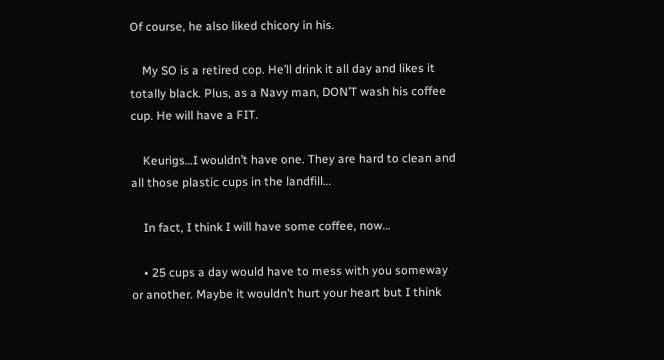Of course, he also liked chicory in his.

    My SO is a retired cop. He’ll drink it all day and likes it totally black. Plus, as a Navy man, DON’T wash his coffee cup. He will have a FIT.

    Keurigs…I wouldn’t have one. They are hard to clean and all those plastic cups in the landfill…

    In fact, I think I will have some coffee, now…

    • 25 cups a day would have to mess with you someway or another. Maybe it wouldn’t hurt your heart but I think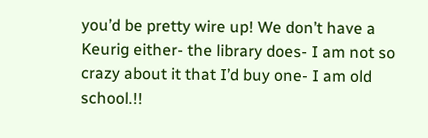you’d be pretty wire up! We don’t have a Keurig either- the library does- I am not so crazy about it that I’d buy one- I am old school.!!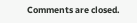Comments are closed.